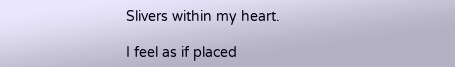Slivers within my heart.

I feel as if placed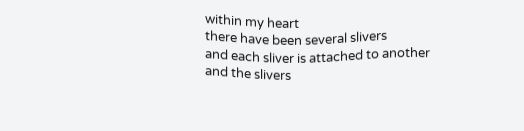within my heart
there have been several slivers
and each sliver is attached to another
and the slivers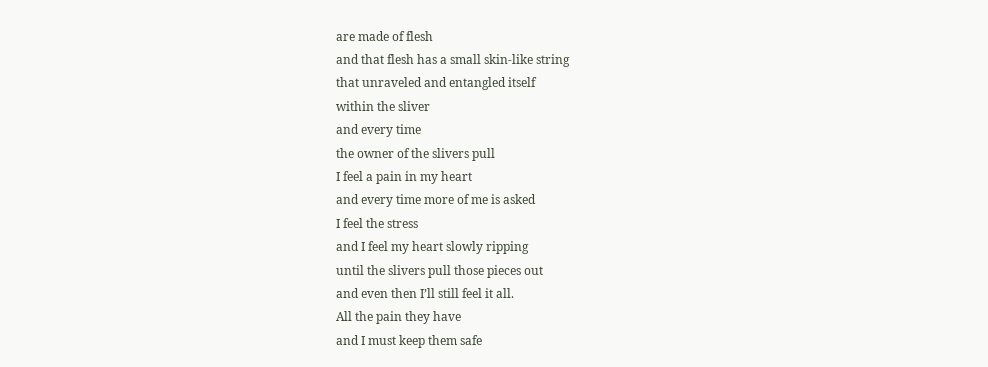are made of flesh
and that flesh has a small skin-like string
that unraveled and entangled itself
within the sliver
and every time
the owner of the slivers pull
I feel a pain in my heart
and every time more of me is asked
I feel the stress
and I feel my heart slowly ripping
until the slivers pull those pieces out
and even then I’ll still feel it all.
All the pain they have
and I must keep them safe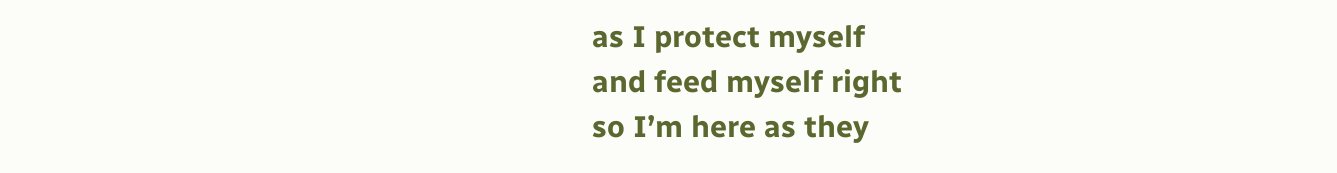as I protect myself
and feed myself right
so I’m here as they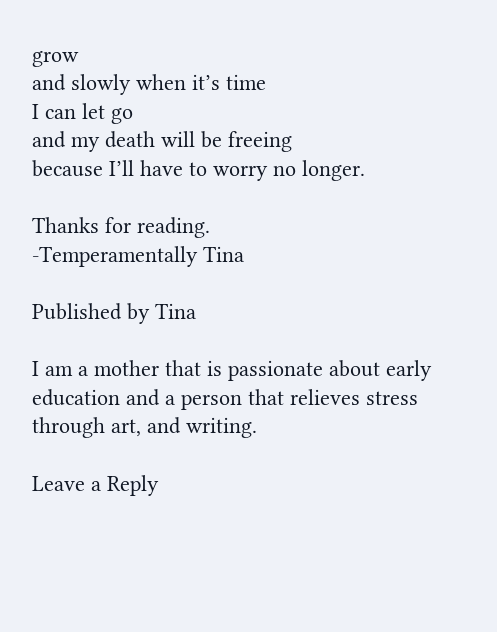grow
and slowly when it’s time
I can let go
and my death will be freeing
because I’ll have to worry no longer.

Thanks for reading.
-Temperamentally Tina

Published by Tina

I am a mother that is passionate about early education and a person that relieves stress through art, and writing.

Leave a Reply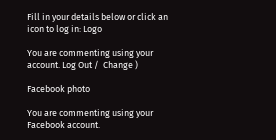Fill in your details below or click an icon to log in: Logo

You are commenting using your account. Log Out /  Change )

Facebook photo

You are commenting using your Facebook account.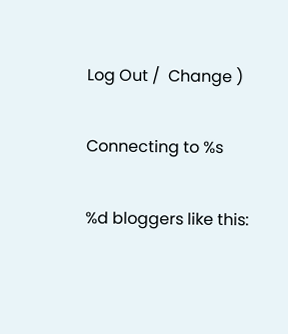Log Out /  Change )

Connecting to %s

%d bloggers like this: